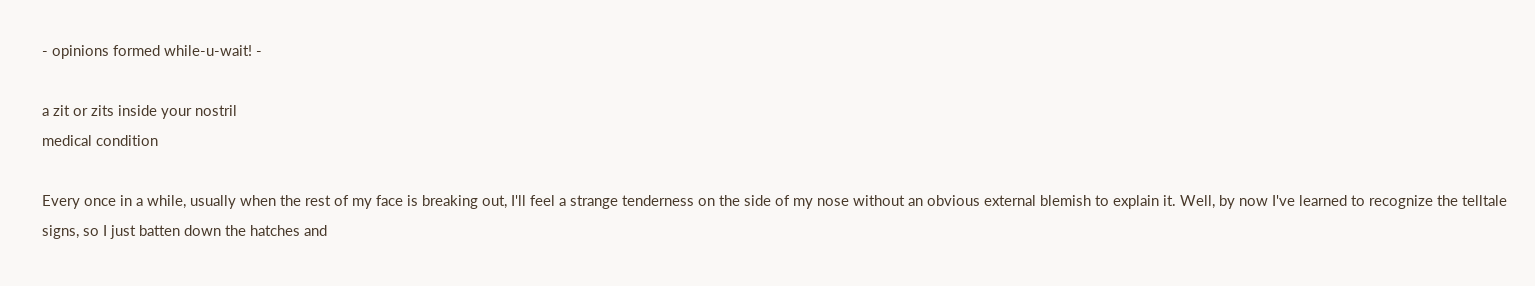- opinions formed while-u-wait! -

a zit or zits inside your nostril
medical condition

Every once in a while, usually when the rest of my face is breaking out, I'll feel a strange tenderness on the side of my nose without an obvious external blemish to explain it. Well, by now I've learned to recognize the telltale signs, so I just batten down the hatches and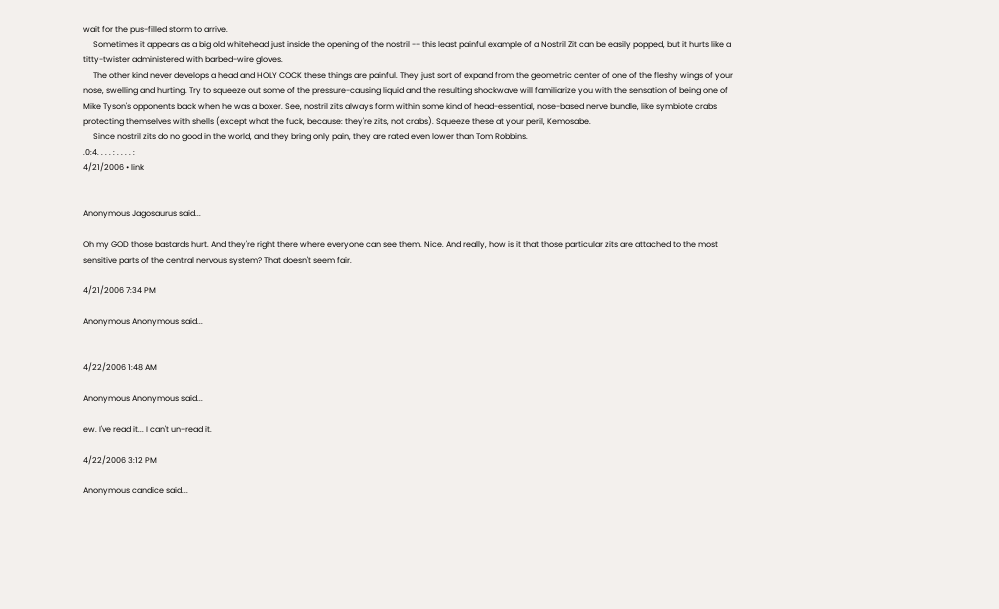wait for the pus-filled storm to arrive.
     Sometimes it appears as a big old whitehead just inside the opening of the nostril -- this least painful example of a Nostril Zit can be easily popped, but it hurts like a titty-twister administered with barbed-wire gloves.
     The other kind never develops a head and HOLY COCK these things are painful. They just sort of expand from the geometric center of one of the fleshy wings of your nose, swelling and hurting. Try to squeeze out some of the pressure-causing liquid and the resulting shockwave will familiarize you with the sensation of being one of Mike Tyson's opponents back when he was a boxer. See, nostril zits always form within some kind of head-essential, nose-based nerve bundle, like symbiote crabs protecting themselves with shells (except what the fuck, because: they're zits, not crabs). Squeeze these at your peril, Kemosabe.
     Since nostril zits do no good in the world, and they bring only pain, they are rated even lower than Tom Robbins.
.0:4. . . . : . . . . :
4/21/2006 • link


Anonymous Jagosaurus said...

Oh my GOD those bastards hurt. And they're right there where everyone can see them. Nice. And really, how is it that those particular zits are attached to the most sensitive parts of the central nervous system? That doesn't seem fair.

4/21/2006 7:34 PM

Anonymous Anonymous said...


4/22/2006 1:48 AM

Anonymous Anonymous said...

ew. I've read it... I can't un-read it.

4/22/2006 3:12 PM

Anonymous candice said...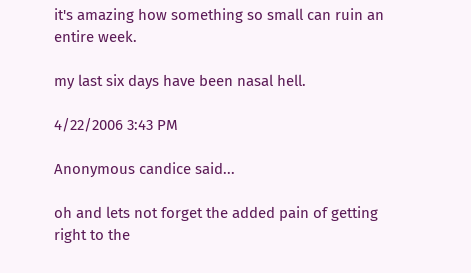it's amazing how something so small can ruin an entire week.

my last six days have been nasal hell.

4/22/2006 3:43 PM

Anonymous candice said...

oh and lets not forget the added pain of getting right to the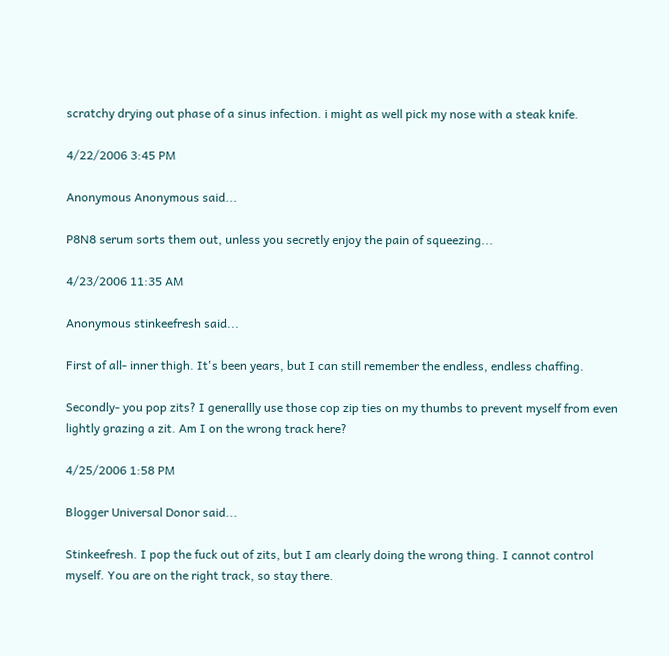scratchy drying out phase of a sinus infection. i might as well pick my nose with a steak knife.

4/22/2006 3:45 PM

Anonymous Anonymous said...

P8N8 serum sorts them out, unless you secretly enjoy the pain of squeezing...

4/23/2006 11:35 AM

Anonymous stinkeefresh said...

First of all- inner thigh. It's been years, but I can still remember the endless, endless chaffing.

Secondly- you pop zits? I generallly use those cop zip ties on my thumbs to prevent myself from even lightly grazing a zit. Am I on the wrong track here?

4/25/2006 1:58 PM

Blogger Universal Donor said...

Stinkeefresh. I pop the fuck out of zits, but I am clearly doing the wrong thing. I cannot control myself. You are on the right track, so stay there.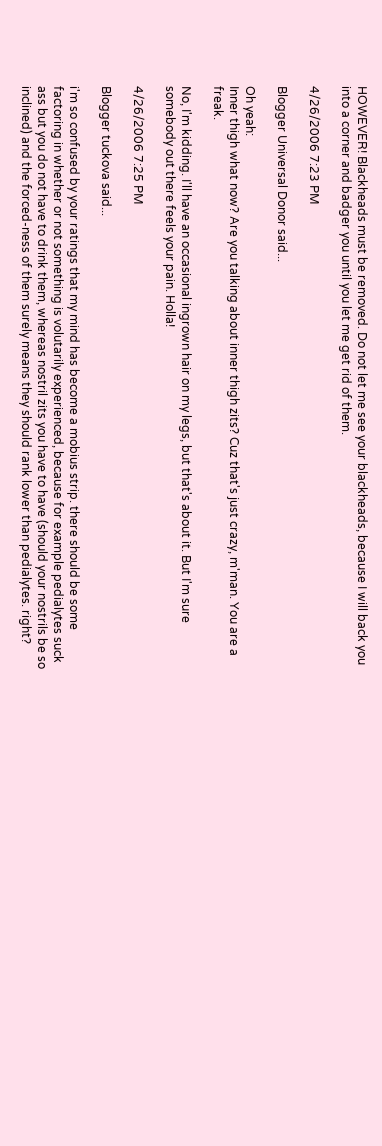HOWEVER! Blackheads must be removed. Do not let me see your blackheads, because I will back you into a corner and badger you until you let me get rid of them.

4/26/2006 7:23 PM

Blogger Universal Donor said...

Oh yeah:
Inner thigh what now? Are you talking about inner thigh zits? Cuz that's just crazy, m'man. You are a freak.

No, I'm kidding. I'll have an occasional ingrown hair on my legs, but that's about it. But I'm sure somebody out there feels your pain. Holla!

4/26/2006 7:25 PM

Blogger tuckova said...

i'm so confused by your ratings that my mind has become a mobius strip. there should be some factoring in whether or not something is volutarily experienced, because for example pedialytes suck ass but you do not have to drink them, whereas nostril zits you have to have (should your nostrils be so inclined) and the forced-ness of them surely means they should rank lower than pedialytes. right?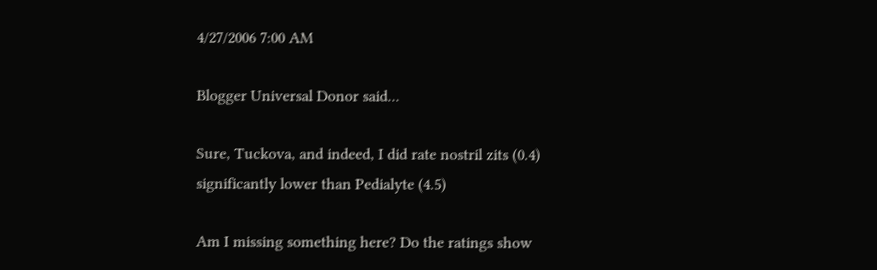4/27/2006 7:00 AM

Blogger Universal Donor said...

Sure, Tuckova, and indeed, I did rate nostril zits (0.4) significantly lower than Pedialyte (4.5)

Am I missing something here? Do the ratings show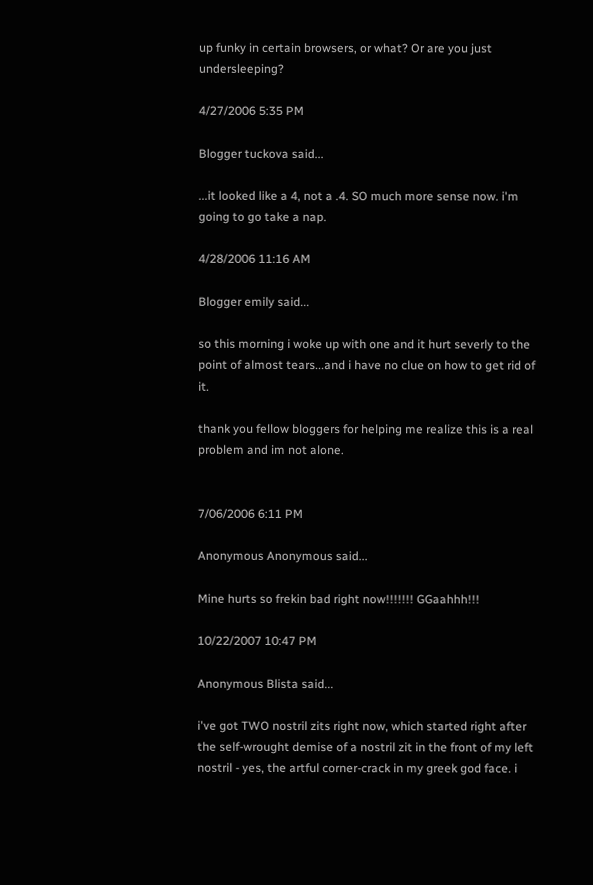up funky in certain browsers, or what? Or are you just undersleeping?

4/27/2006 5:35 PM

Blogger tuckova said...

...it looked like a 4, not a .4. SO much more sense now. i'm going to go take a nap.

4/28/2006 11:16 AM

Blogger emily said...

so this morning i woke up with one and it hurt severly to the point of almost tears...and i have no clue on how to get rid of it.

thank you fellow bloggers for helping me realize this is a real problem and im not alone.


7/06/2006 6:11 PM

Anonymous Anonymous said...

Mine hurts so frekin bad right now!!!!!!! GGaahhh!!!

10/22/2007 10:47 PM

Anonymous Blista said...

i've got TWO nostril zits right now, which started right after the self-wrought demise of a nostril zit in the front of my left nostril - yes, the artful corner-crack in my greek god face. i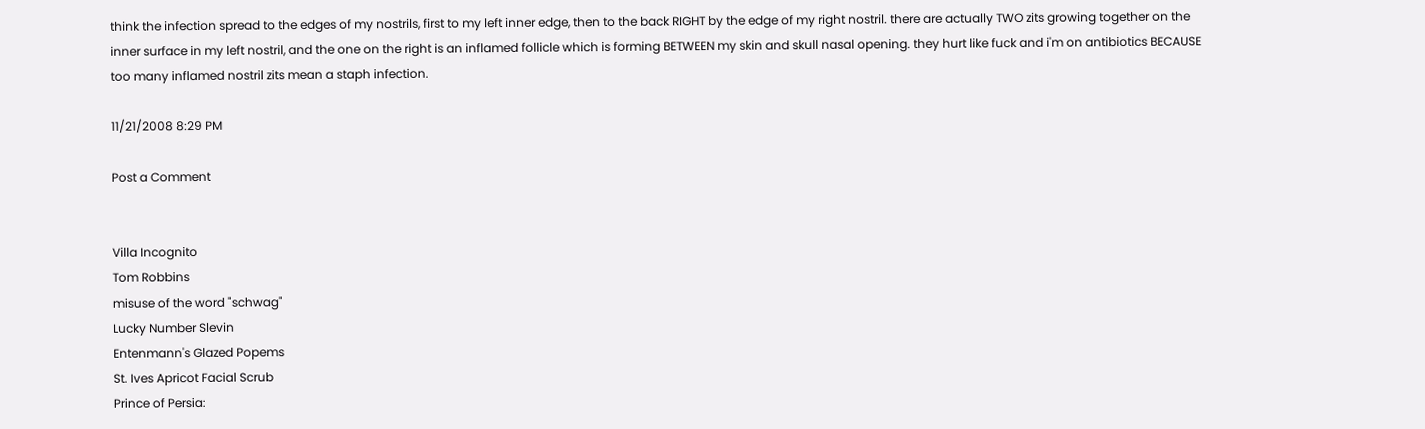think the infection spread to the edges of my nostrils, first to my left inner edge, then to the back RIGHT by the edge of my right nostril. there are actually TWO zits growing together on the inner surface in my left nostril, and the one on the right is an inflamed follicle which is forming BETWEEN my skin and skull nasal opening. they hurt like fuck and i'm on antibiotics BECAUSE too many inflamed nostril zits mean a staph infection.

11/21/2008 8:29 PM

Post a Comment


Villa Incognito
Tom Robbins
misuse of the word "schwag"
Lucky Number Slevin
Entenmann's Glazed Popems
St. Ives Apricot Facial Scrub
Prince of Persia: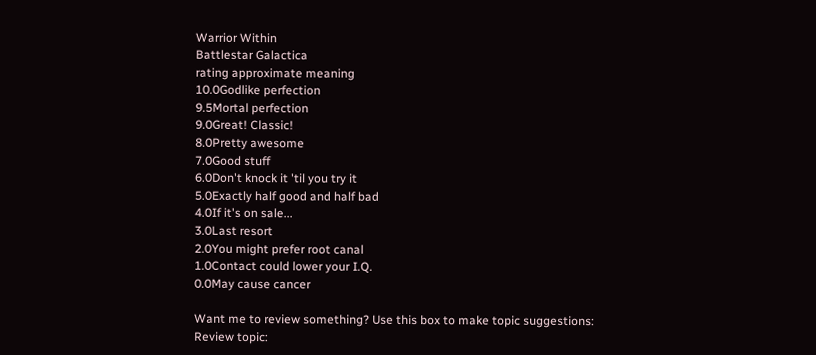Warrior Within
Battlestar Galactica
rating approximate meaning
10.0Godlike perfection
9.5Mortal perfection
9.0Great! Classic!
8.0Pretty awesome
7.0Good stuff
6.0Don't knock it 'til you try it
5.0Exactly half good and half bad
4.0If it's on sale...
3.0Last resort
2.0You might prefer root canal
1.0Contact could lower your I.Q.
0.0May cause cancer

Want me to review something? Use this box to make topic suggestions:
Review topic: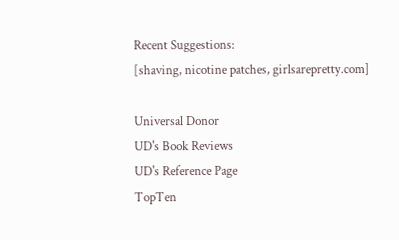Recent Suggestions:
[shaving, nicotine patches, girlsarepretty.com]

Universal Donor
UD's Book Reviews
UD's Reference Page
TopTen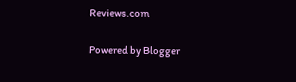Reviews.com

Powered by Blogger